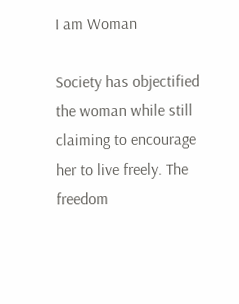I am Woman

Society has objectified the woman while still claiming to encourage her to live freely. The freedom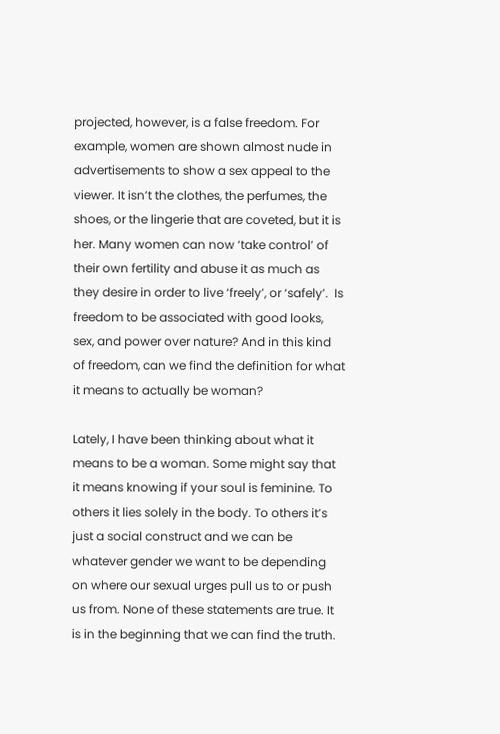projected, however, is a false freedom. For example, women are shown almost nude in advertisements to show a sex appeal to the viewer. It isn’t the clothes, the perfumes, the shoes, or the lingerie that are coveted, but it is her. Many women can now ‘take control’ of their own fertility and abuse it as much as they desire in order to live ‘freely’, or ‘safely’.  Is freedom to be associated with good looks, sex, and power over nature? And in this kind of freedom, can we find the definition for what it means to actually be woman?

Lately, I have been thinking about what it means to be a woman. Some might say that it means knowing if your soul is feminine. To others it lies solely in the body. To others it’s just a social construct and we can be whatever gender we want to be depending on where our sexual urges pull us to or push us from. None of these statements are true. It is in the beginning that we can find the truth.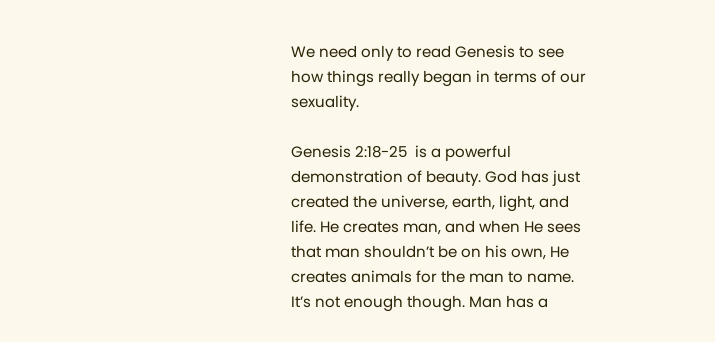We need only to read Genesis to see how things really began in terms of our sexuality.

Genesis 2:18-25  is a powerful demonstration of beauty. God has just created the universe, earth, light, and life. He creates man, and when He sees that man shouldn’t be on his own, He creates animals for the man to name. It’s not enough though. Man has a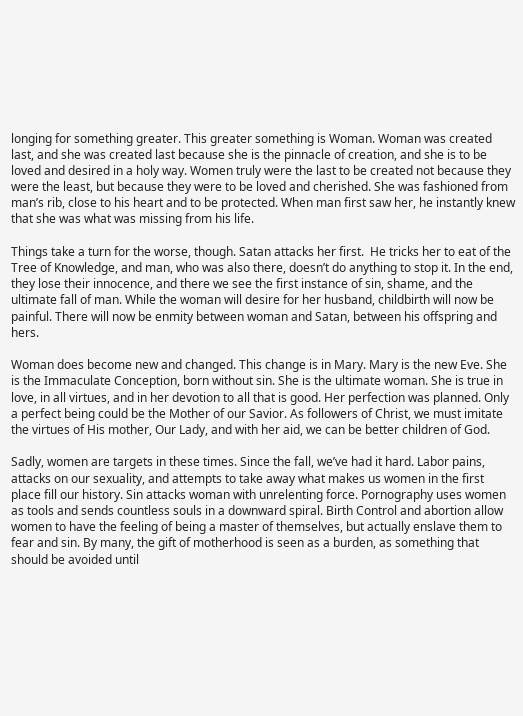longing for something greater. This greater something is Woman. Woman was created last, and she was created last because she is the pinnacle of creation, and she is to be loved and desired in a holy way. Women truly were the last to be created not because they were the least, but because they were to be loved and cherished. She was fashioned from man’s rib, close to his heart and to be protected. When man first saw her, he instantly knew that she was what was missing from his life.

Things take a turn for the worse, though. Satan attacks her first.  He tricks her to eat of the Tree of Knowledge, and man, who was also there, doesn’t do anything to stop it. In the end, they lose their innocence, and there we see the first instance of sin, shame, and the ultimate fall of man. While the woman will desire for her husband, childbirth will now be painful. There will now be enmity between woman and Satan, between his offspring and hers.

Woman does become new and changed. This change is in Mary. Mary is the new Eve. She is the Immaculate Conception, born without sin. She is the ultimate woman. She is true in love, in all virtues, and in her devotion to all that is good. Her perfection was planned. Only a perfect being could be the Mother of our Savior. As followers of Christ, we must imitate the virtues of His mother, Our Lady, and with her aid, we can be better children of God.

Sadly, women are targets in these times. Since the fall, we’ve had it hard. Labor pains, attacks on our sexuality, and attempts to take away what makes us women in the first place fill our history. Sin attacks woman with unrelenting force. Pornography uses women as tools and sends countless souls in a downward spiral. Birth Control and abortion allow women to have the feeling of being a master of themselves, but actually enslave them to fear and sin. By many, the gift of motherhood is seen as a burden, as something that should be avoided until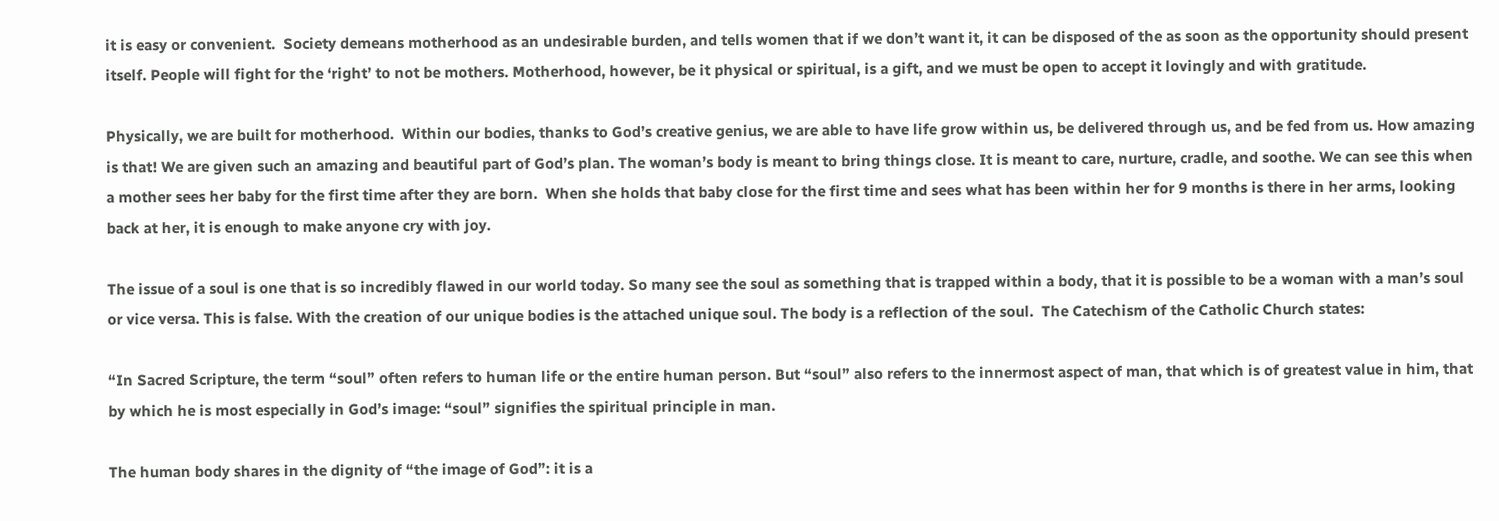it is easy or convenient.  Society demeans motherhood as an undesirable burden, and tells women that if we don’t want it, it can be disposed of the as soon as the opportunity should present itself. People will fight for the ‘right’ to not be mothers. Motherhood, however, be it physical or spiritual, is a gift, and we must be open to accept it lovingly and with gratitude.

Physically, we are built for motherhood.  Within our bodies, thanks to God’s creative genius, we are able to have life grow within us, be delivered through us, and be fed from us. How amazing is that! We are given such an amazing and beautiful part of God’s plan. The woman’s body is meant to bring things close. It is meant to care, nurture, cradle, and soothe. We can see this when a mother sees her baby for the first time after they are born.  When she holds that baby close for the first time and sees what has been within her for 9 months is there in her arms, looking back at her, it is enough to make anyone cry with joy.

The issue of a soul is one that is so incredibly flawed in our world today. So many see the soul as something that is trapped within a body, that it is possible to be a woman with a man’s soul or vice versa. This is false. With the creation of our unique bodies is the attached unique soul. The body is a reflection of the soul.  The Catechism of the Catholic Church states:

“In Sacred Scripture, the term “soul” often refers to human life or the entire human person. But “soul” also refers to the innermost aspect of man, that which is of greatest value in him, that by which he is most especially in God’s image: “soul” signifies the spiritual principle in man.

The human body shares in the dignity of “the image of God”: it is a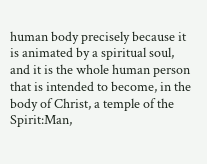human body precisely because it is animated by a spiritual soul, and it is the whole human person that is intended to become, in the body of Christ, a temple of the Spirit:Man,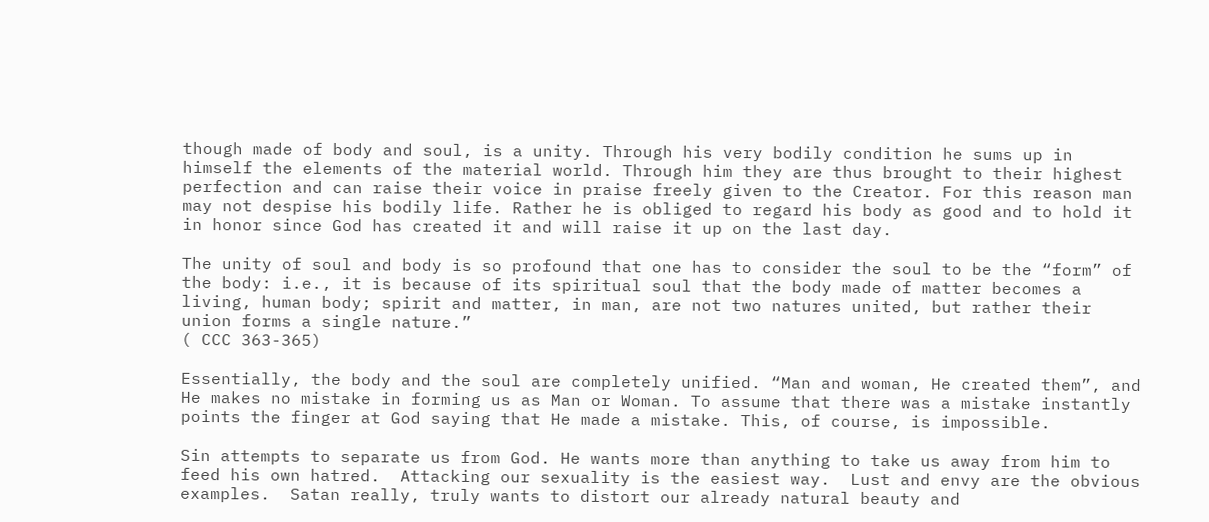though made of body and soul, is a unity. Through his very bodily condition he sums up in himself the elements of the material world. Through him they are thus brought to their highest perfection and can raise their voice in praise freely given to the Creator. For this reason man may not despise his bodily life. Rather he is obliged to regard his body as good and to hold it in honor since God has created it and will raise it up on the last day.

The unity of soul and body is so profound that one has to consider the soul to be the “form” of the body: i.e., it is because of its spiritual soul that the body made of matter becomes a living, human body; spirit and matter, in man, are not two natures united, but rather their union forms a single nature.”
( CCC 363-365)

Essentially, the body and the soul are completely unified. “Man and woman, He created them”, and He makes no mistake in forming us as Man or Woman. To assume that there was a mistake instantly points the finger at God saying that He made a mistake. This, of course, is impossible.

Sin attempts to separate us from God. He wants more than anything to take us away from him to feed his own hatred.  Attacking our sexuality is the easiest way.  Lust and envy are the obvious examples.  Satan really, truly wants to distort our already natural beauty and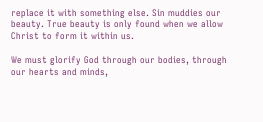replace it with something else. Sin muddies our beauty. True beauty is only found when we allow Christ to form it within us.

We must glorify God through our bodies, through our hearts and minds,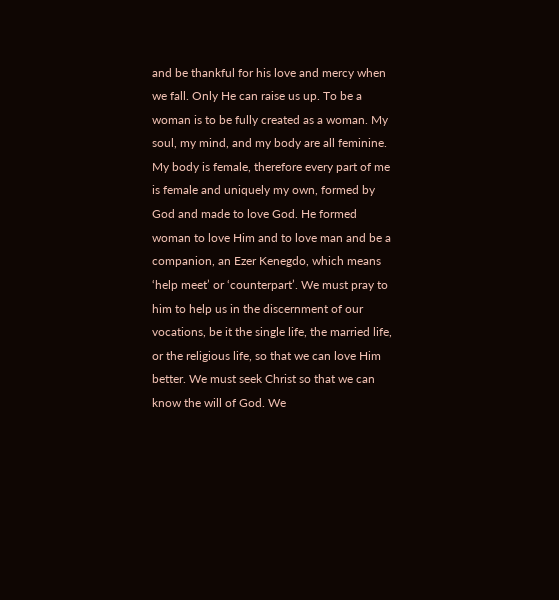and be thankful for his love and mercy when we fall. Only He can raise us up. To be a woman is to be fully created as a woman. My soul, my mind, and my body are all feminine. My body is female, therefore every part of me is female and uniquely my own, formed by God and made to love God. He formed woman to love Him and to love man and be a companion, an Ezer Kenegdo, which means ‘help meet’ or ‘counterpart’. We must pray to him to help us in the discernment of our vocations, be it the single life, the married life, or the religious life, so that we can love Him better. We must seek Christ so that we can know the will of God. We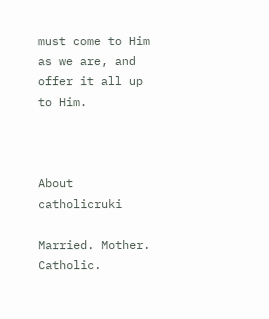must come to Him as we are, and offer it all up to Him.



About catholicruki

Married. Mother. Catholic.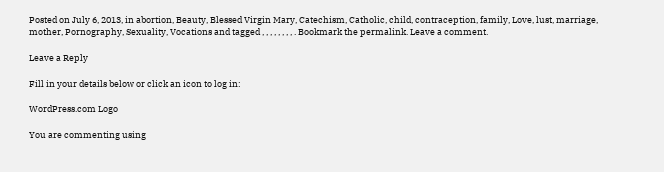Posted on July 6, 2013, in abortion, Beauty, Blessed Virgin Mary, Catechism, Catholic, child, contraception, family, Love, lust, marriage, mother, Pornography, Sexuality, Vocations and tagged , , , , , , , , . Bookmark the permalink. Leave a comment.

Leave a Reply

Fill in your details below or click an icon to log in:

WordPress.com Logo

You are commenting using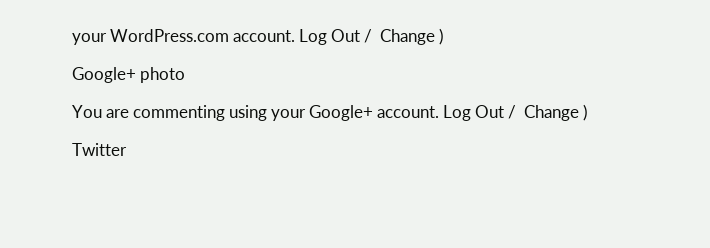your WordPress.com account. Log Out /  Change )

Google+ photo

You are commenting using your Google+ account. Log Out /  Change )

Twitter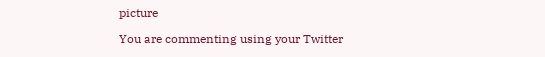picture

You are commenting using your Twitter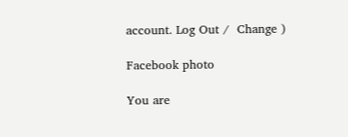account. Log Out /  Change )

Facebook photo

You are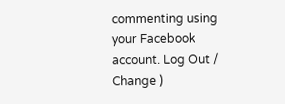commenting using your Facebook account. Log Out /  Change )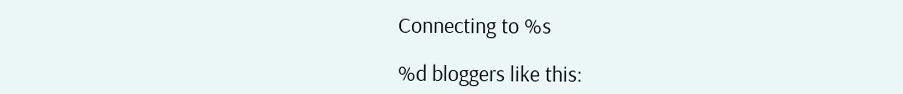Connecting to %s

%d bloggers like this: